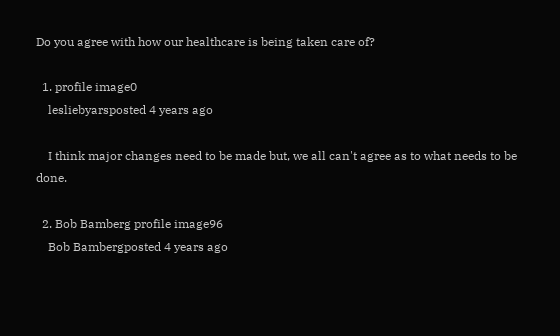Do you agree with how our healthcare is being taken care of?

  1. profile image0
    lesliebyarsposted 4 years ago

    I think major changes need to be made but, we all can't agree as to what needs to be done.

  2. Bob Bamberg profile image96
    Bob Bambergposted 4 years ago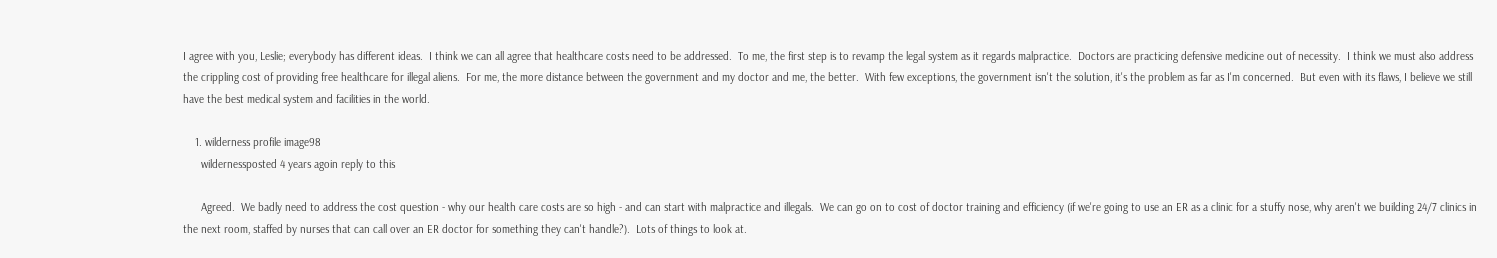I agree with you, Leslie; everybody has different ideas.  I think we can all agree that healthcare costs need to be addressed.  To me, the first step is to revamp the legal system as it regards malpractice.  Doctors are practicing defensive medicine out of necessity.  I think we must also address the crippling cost of providing free healthcare for illegal aliens.  For me, the more distance between the government and my doctor and me, the better.  With few exceptions, the government isn't the solution, it's the problem as far as I'm concerned.  But even with its flaws, I believe we still have the best medical system and facilities in the world.

    1. wilderness profile image98
      wildernessposted 4 years agoin reply to this

      Agreed.  We badly need to address the cost question - why our health care costs are so high - and can start with malpractice and illegals.  We can go on to cost of doctor training and efficiency (if we're going to use an ER as a clinic for a stuffy nose, why aren't we building 24/7 clinics in the next room, staffed by nurses that can call over an ER doctor for something they can't handle?).  Lots of things to look at.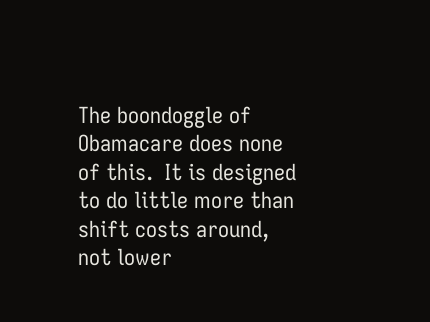The boondoggle of Obamacare does none of this.  It is designed to do little more than shift costs around, not lower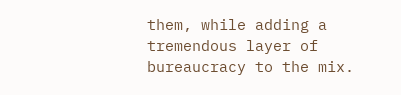them, while adding a tremendous layer of bureaucracy to the mix.